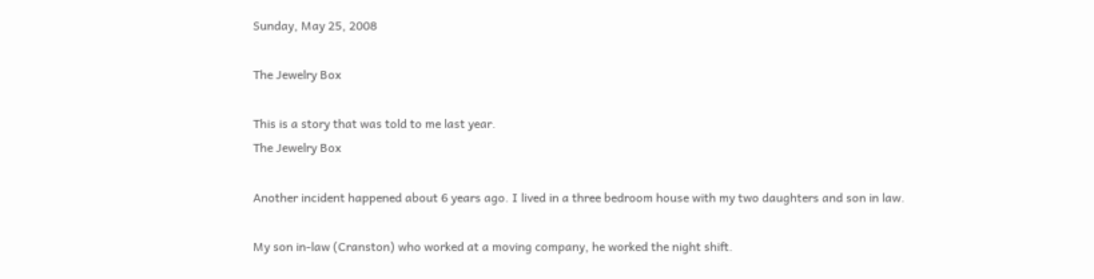Sunday, May 25, 2008

The Jewelry Box

This is a story that was told to me last year.
The Jewelry Box

Another incident happened about 6 years ago. I lived in a three bedroom house with my two daughters and son in law.

My son in-law (Cranston) who worked at a moving company, he worked the night shift.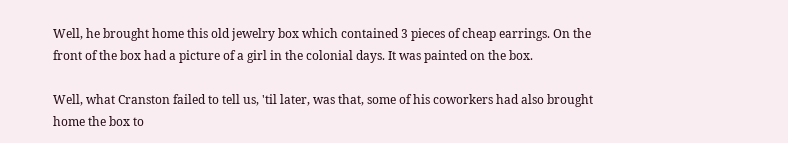Well, he brought home this old jewelry box which contained 3 pieces of cheap earrings. On the front of the box had a picture of a girl in the colonial days. It was painted on the box.

Well, what Cranston failed to tell us, 'til later, was that, some of his coworkers had also brought home the box to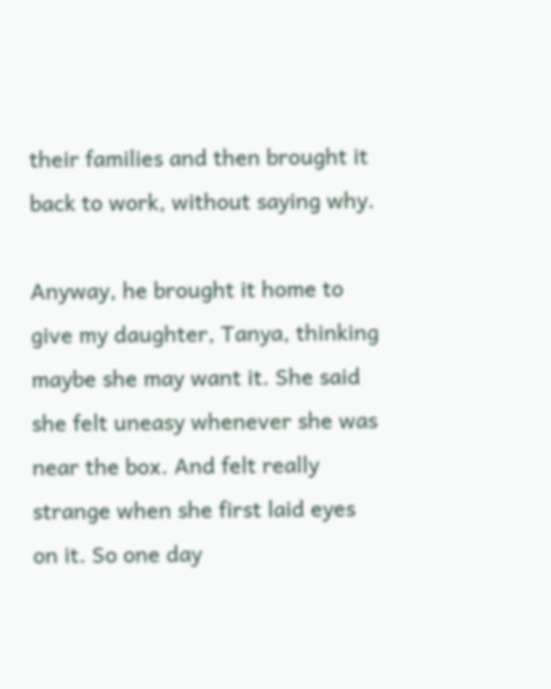their families and then brought it back to work, without saying why.

Anyway, he brought it home to give my daughter, Tanya, thinking maybe she may want it. She said she felt uneasy whenever she was near the box. And felt really strange when she first laid eyes on it. So one day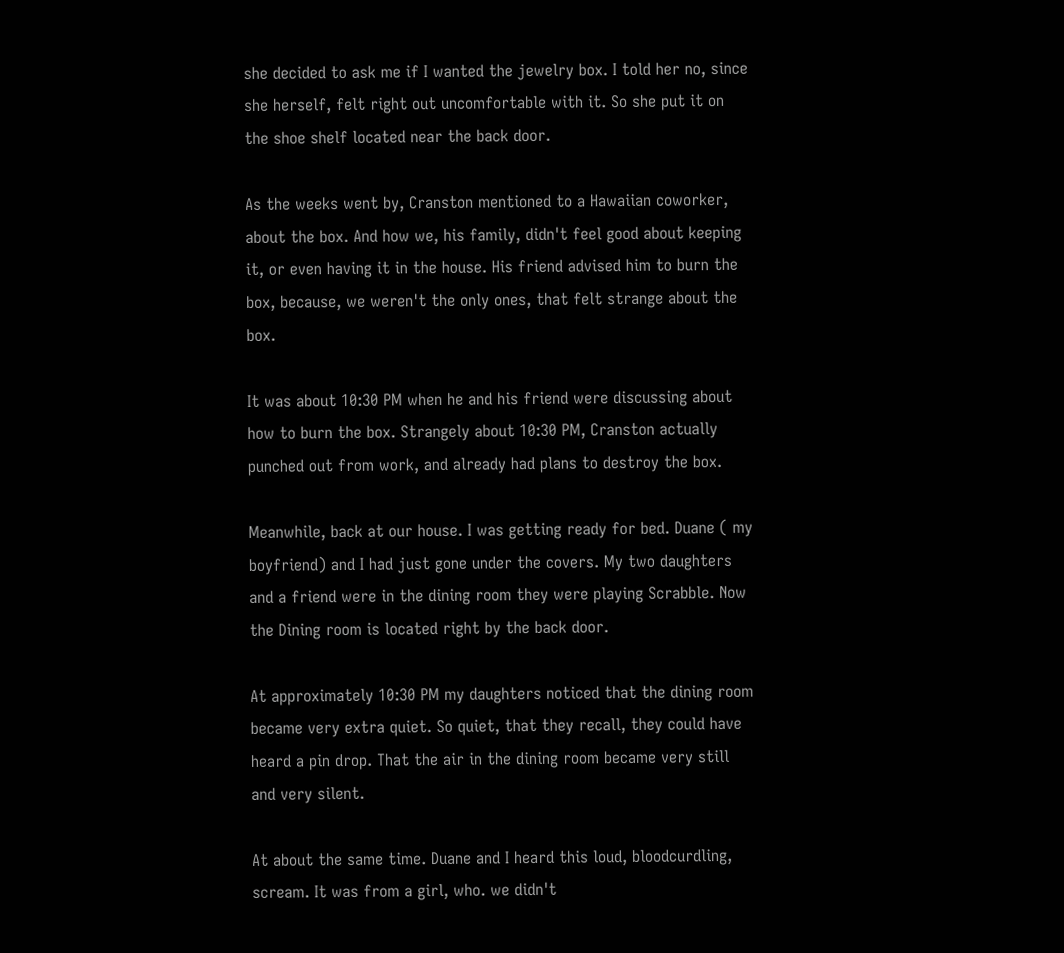she decided to ask me if I wanted the jewelry box. I told her no, since she herself, felt right out uncomfortable with it. So she put it on the shoe shelf located near the back door.

As the weeks went by, Cranston mentioned to a Hawaiian coworker, about the box. And how we, his family, didn't feel good about keeping it, or even having it in the house. His friend advised him to burn the box, because, we weren't the only ones, that felt strange about the box.

It was about 10:30 PM when he and his friend were discussing about how to burn the box. Strangely about 10:30 PM, Cranston actually punched out from work, and already had plans to destroy the box.

Meanwhile, back at our house. I was getting ready for bed. Duane ( my boyfriend) and I had just gone under the covers. My two daughters and a friend were in the dining room they were playing Scrabble. Now the Dining room is located right by the back door.

At approximately 10:30 PM my daughters noticed that the dining room became very extra quiet. So quiet, that they recall, they could have heard a pin drop. That the air in the dining room became very still and very silent.

At about the same time. Duane and I heard this loud, bloodcurdling, scream. It was from a girl, who. we didn't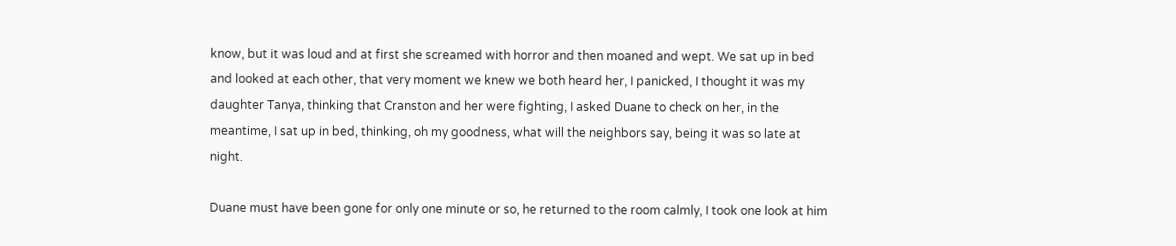know, but it was loud and at first she screamed with horror and then moaned and wept. We sat up in bed and looked at each other, that very moment we knew we both heard her, I panicked, I thought it was my daughter Tanya, thinking that Cranston and her were fighting, I asked Duane to check on her, in the meantime, I sat up in bed, thinking, oh my goodness, what will the neighbors say, being it was so late at night.

Duane must have been gone for only one minute or so, he returned to the room calmly, I took one look at him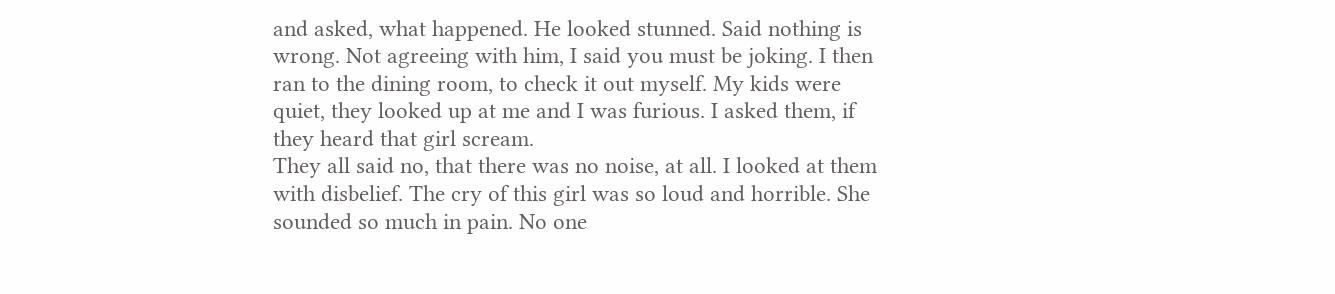and asked, what happened. He looked stunned. Said nothing is wrong. Not agreeing with him, I said you must be joking. I then ran to the dining room, to check it out myself. My kids were quiet, they looked up at me and I was furious. I asked them, if they heard that girl scream.
They all said no, that there was no noise, at all. I looked at them with disbelief. The cry of this girl was so loud and horrible. She sounded so much in pain. No one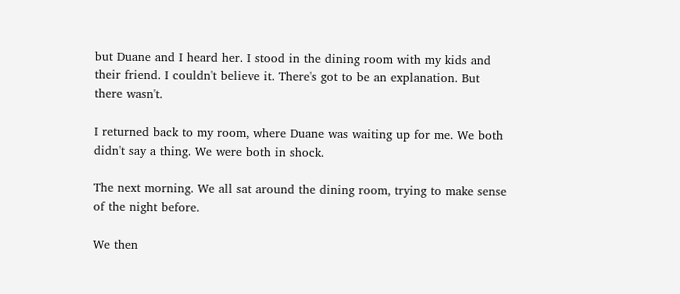but Duane and I heard her. I stood in the dining room with my kids and their friend. I couldn't believe it. There's got to be an explanation. But there wasn't.

I returned back to my room, where Duane was waiting up for me. We both didn't say a thing. We were both in shock.

The next morning. We all sat around the dining room, trying to make sense of the night before.

We then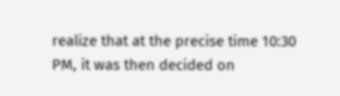realize that at the precise time 10:30 PM, it was then decided on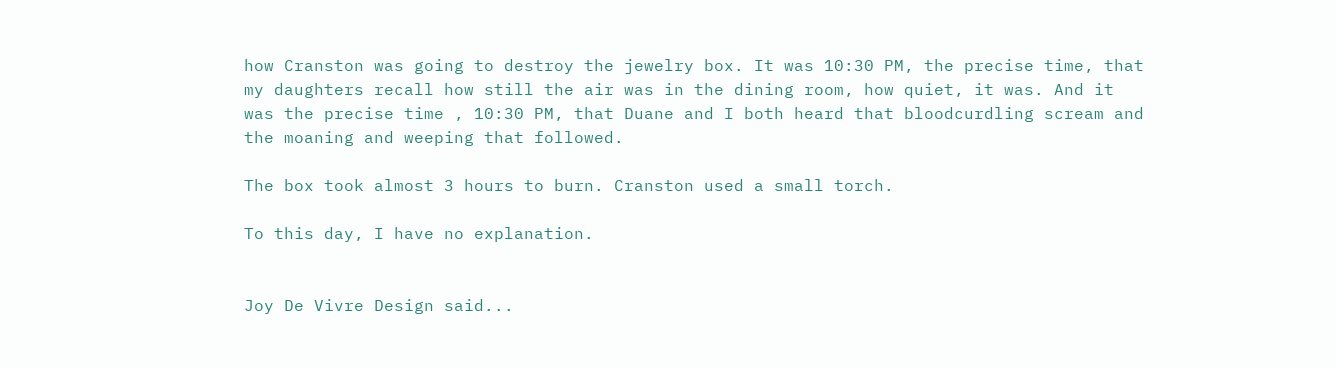how Cranston was going to destroy the jewelry box. It was 10:30 PM, the precise time, that my daughters recall how still the air was in the dining room, how quiet, it was. And it was the precise time , 10:30 PM, that Duane and I both heard that bloodcurdling scream and the moaning and weeping that followed.

The box took almost 3 hours to burn. Cranston used a small torch.

To this day, I have no explanation.


Joy De Vivre Design said...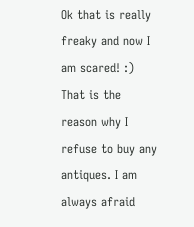Ok that is really freaky and now I am scared! :) That is the reason why I refuse to buy any antiques. I am always afraid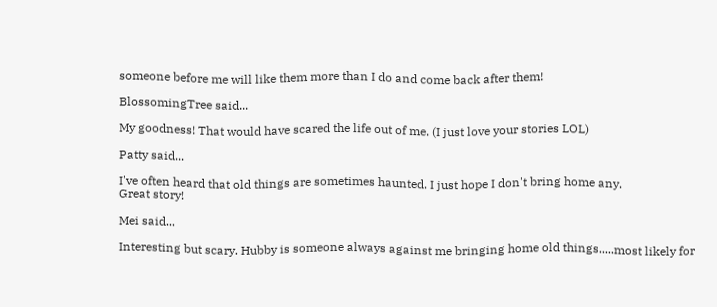someone before me will like them more than I do and come back after them!

BlossomingTree said...

My goodness! That would have scared the life out of me. (I just love your stories LOL)

Patty said...

I've often heard that old things are sometimes haunted. I just hope I don't bring home any.
Great story!

Mei said...

Interesting but scary. Hubby is someone always against me bringing home old things.....most likely for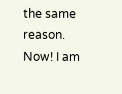the same reason. Now! I am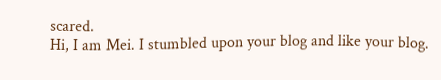scared.
Hi, I am Mei. I stumbled upon your blog and like your blog.